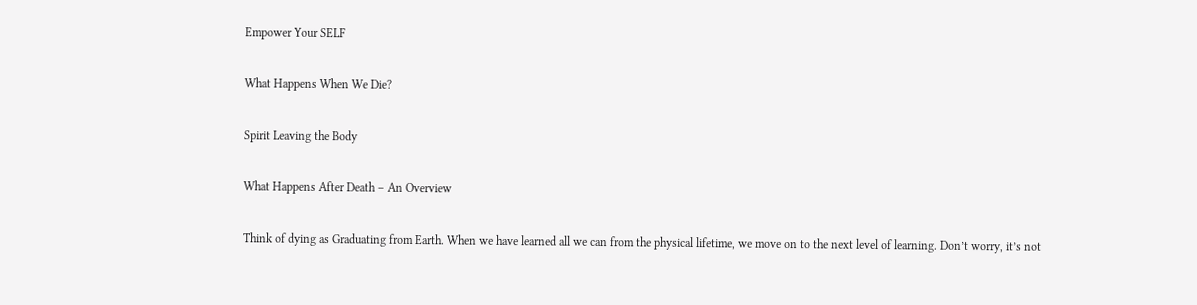Empower Your SELF

What Happens When We Die?

Spirit Leaving the Body

What Happens After Death – An Overview

Think of dying as Graduating from Earth. When we have learned all we can from the physical lifetime, we move on to the next level of learning. Don’t worry, it’s not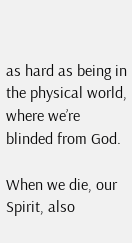as hard as being in the physical world, where we’re blinded from God.

When we die, our Spirit, also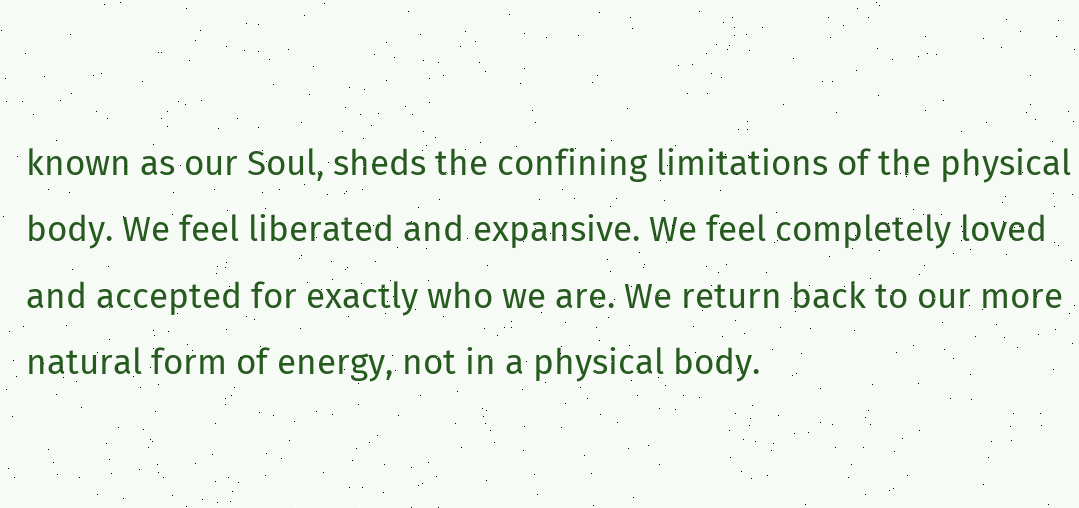known as our Soul, sheds the confining limitations of the physical body. We feel liberated and expansive. We feel completely loved and accepted for exactly who we are. We return back to our more natural form of energy, not in a physical body.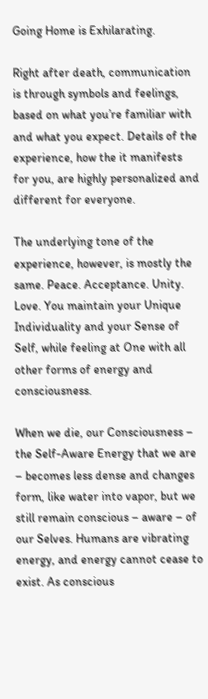Going Home is Exhilarating.

Right after death, communication is through symbols and feelings, based on what you’re familiar with and what you expect. Details of the experience, how the it manifests for you, are highly personalized and different for everyone.

The underlying tone of the experience, however, is mostly the same. Peace. Acceptance. Unity. Love. You maintain your Unique Individuality and your Sense of Self, while feeling at One with all other forms of energy and consciousness.

When we die, our Consciousness – the Self-Aware Energy that we are – becomes less dense and changes form, like water into vapor, but we still remain conscious – aware – of our Selves. Humans are vibrating energy, and energy cannot cease to exist. As conscious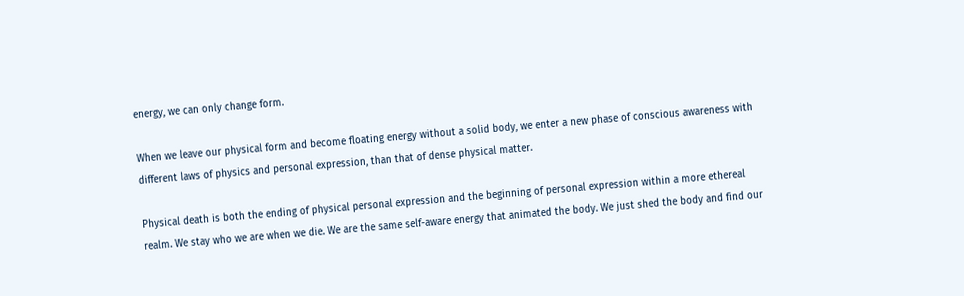energy, we can only change form.

When we leave our physical form and become floating energy without a solid body, we enter a new phase of conscious awareness with different laws of physics and personal expression, than that of dense physical matter.

Physical death is both the ending of physical personal expression and the beginning of personal expression within a more ethereal realm. We stay who we are when we die. We are the same self-aware energy that animated the body. We just shed the body and find our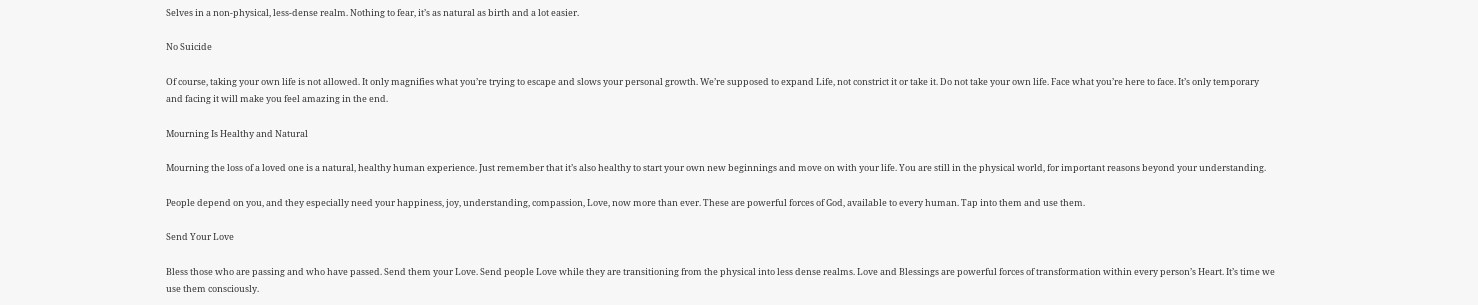Selves in a non-physical, less-dense realm. Nothing to fear, it’s as natural as birth and a lot easier.

No Suicide

Of course, taking your own life is not allowed. It only magnifies what you’re trying to escape and slows your personal growth. We’re supposed to expand Life, not constrict it or take it. Do not take your own life. Face what you’re here to face. It’s only temporary and facing it will make you feel amazing in the end.

Mourning Is Healthy and Natural

Mourning the loss of a loved one is a natural, healthy human experience. Just remember that it’s also healthy to start your own new beginnings and move on with your life. You are still in the physical world, for important reasons beyond your understanding.

People depend on you, and they especially need your happiness, joy, understanding, compassion, Love, now more than ever. These are powerful forces of God, available to every human. Tap into them and use them.

Send Your Love

Bless those who are passing and who have passed. Send them your Love. Send people Love while they are transitioning from the physical into less dense realms. Love and Blessings are powerful forces of transformation within every person’s Heart. It’s time we use them consciously.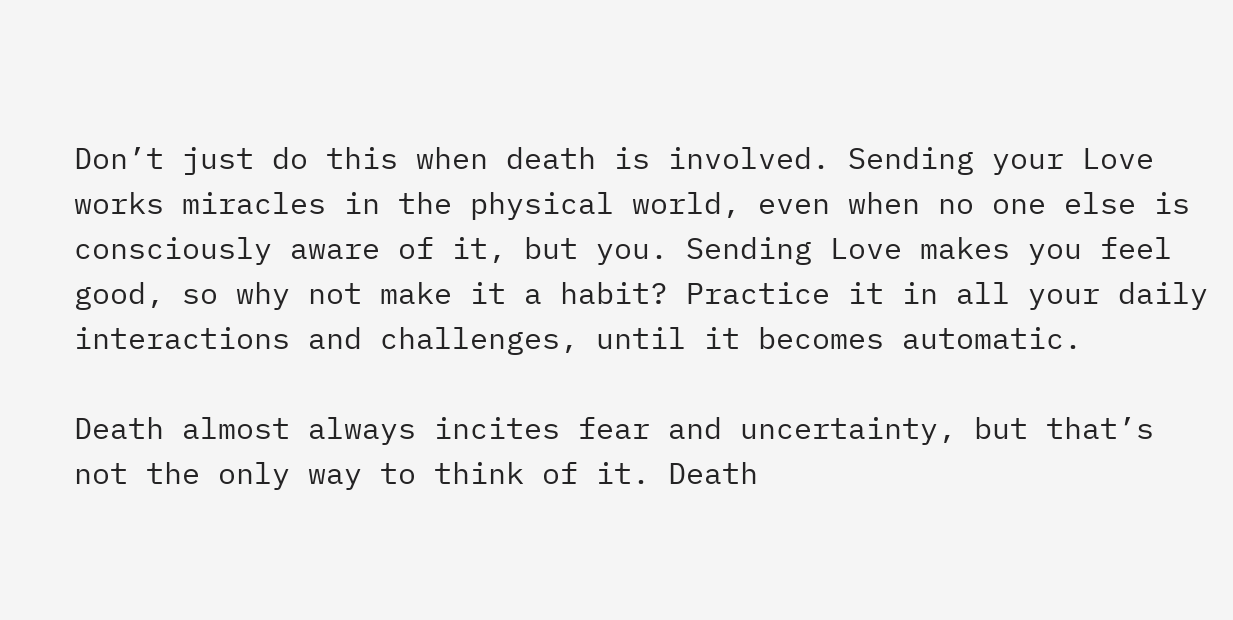Don’t just do this when death is involved. Sending your Love works miracles in the physical world, even when no one else is consciously aware of it, but you. Sending Love makes you feel good, so why not make it a habit? Practice it in all your daily interactions and challenges, until it becomes automatic.

Death almost always incites fear and uncertainty, but that’s not the only way to think of it. Death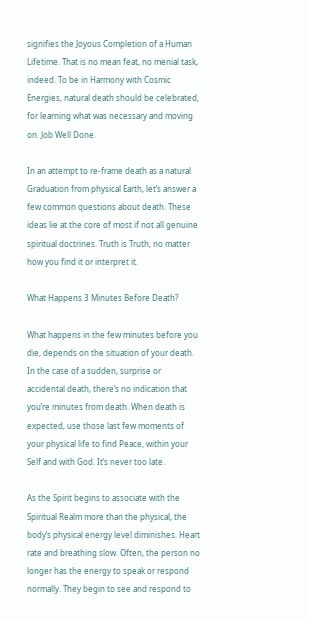signifies the Joyous Completion of a Human Lifetime. That is no mean feat, no menial task, indeed. To be in Harmony with Cosmic Energies, natural death should be celebrated, for learning what was necessary and moving on. Job Well Done.

In an attempt to re-frame death as a natural Graduation from physical Earth, let’s answer a few common questions about death. These ideas lie at the core of most if not all genuine spiritual doctrines. Truth is Truth, no matter how you find it or interpret it.

What Happens 3 Minutes Before Death?

What happens in the few minutes before you die, depends on the situation of your death. In the case of a sudden, surprise or accidental death, there’s no indication that you’re minutes from death. When death is expected, use those last few moments of your physical life to find Peace, within your Self and with God. It’s never too late.

As the Spirit begins to associate with the Spiritual Realm more than the physical, the body’s physical energy level diminishes. Heart rate and breathing slow. Often, the person no longer has the energy to speak or respond normally. They begin to see and respond to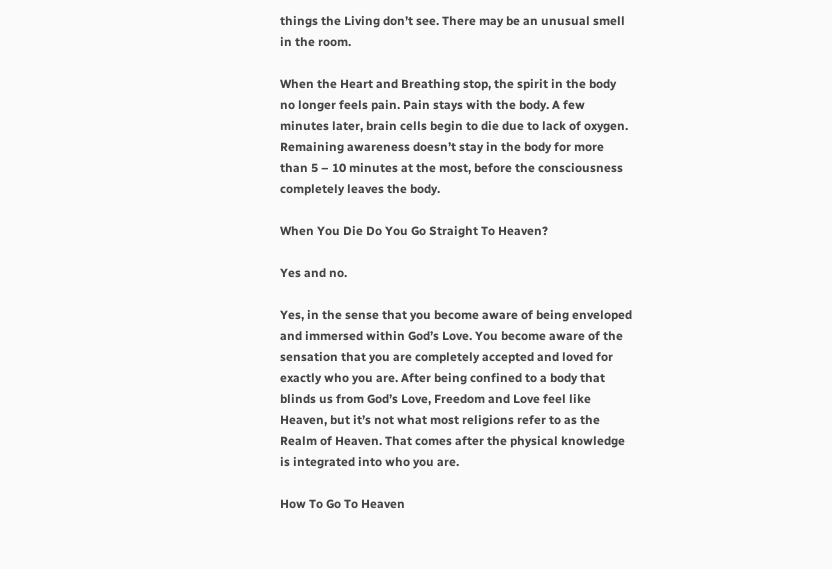things the Living don’t see. There may be an unusual smell in the room.

When the Heart and Breathing stop, the spirit in the body no longer feels pain. Pain stays with the body. A few minutes later, brain cells begin to die due to lack of oxygen. Remaining awareness doesn’t stay in the body for more than 5 – 10 minutes at the most, before the consciousness completely leaves the body.

When You Die Do You Go Straight To Heaven?

Yes and no.

Yes, in the sense that you become aware of being enveloped and immersed within God’s Love. You become aware of the sensation that you are completely accepted and loved for exactly who you are. After being confined to a body that blinds us from God’s Love, Freedom and Love feel like Heaven, but it’s not what most religions refer to as the Realm of Heaven. That comes after the physical knowledge is integrated into who you are.

How To Go To Heaven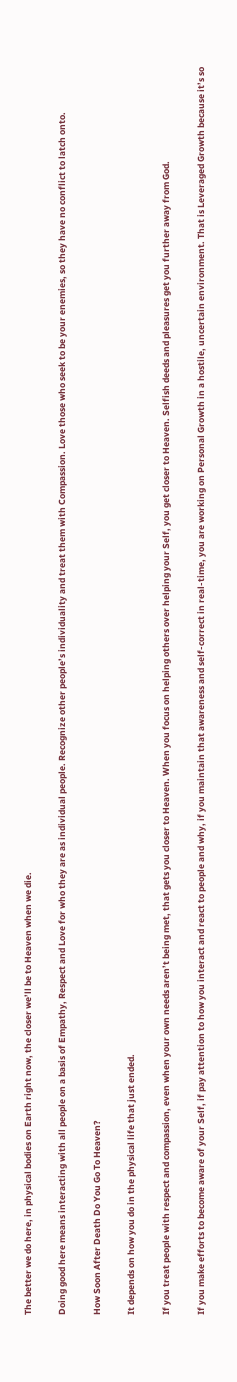The better we do here, in physical bodies on Earth right now, the closer we’ll be to Heaven when we die.

Doing good here means interacting with all people on a basis of Empathy, Respect and Love for who they are as individual people. Recognize other people’s individuality and treat them with Compassion. Love those who seek to be your enemies, so they have no conflict to latch onto.

How Soon After Death Do You Go To Heaven?

It depends on how you do in the physical life that just ended.

If you treat people with respect and compassion, even when your own needs aren’t being met, that gets you closer to Heaven. When you focus on helping others over helping your Self, you get closer to Heaven. Selfish deeds and pleasures get you further away from God.

If you make efforts to become aware of your Self, if pay attention to how you interact and react to people and why, if you maintain that awareness and self-correct in real-time, you are working on Personal Growth in a hostile, uncertain environment. That is Leveraged Growth because it’s so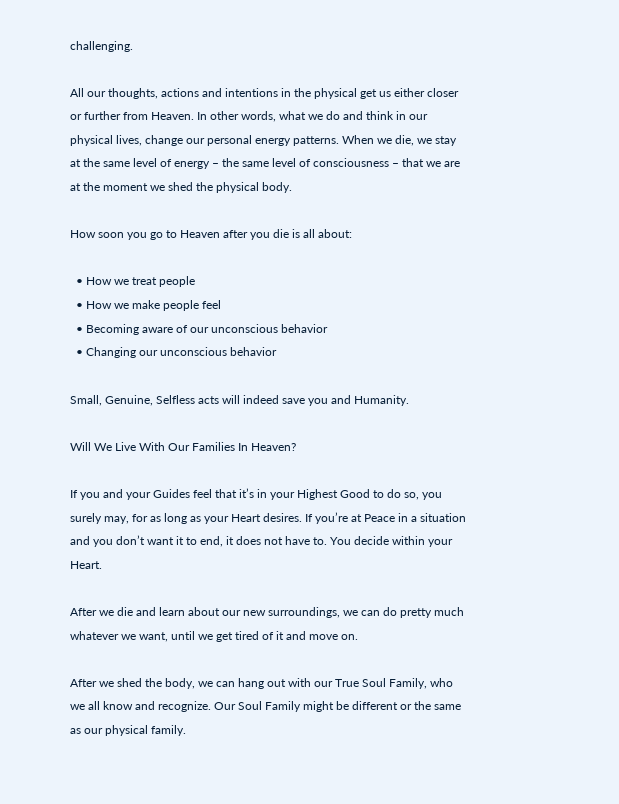challenging.

All our thoughts, actions and intentions in the physical get us either closer or further from Heaven. In other words, what we do and think in our physical lives, change our personal energy patterns. When we die, we stay at the same level of energy – the same level of consciousness – that we are at the moment we shed the physical body.

How soon you go to Heaven after you die is all about:

  • How we treat people
  • How we make people feel
  • Becoming aware of our unconscious behavior
  • Changing our unconscious behavior

Small, Genuine, Selfless acts will indeed save you and Humanity.

Will We Live With Our Families In Heaven?

If you and your Guides feel that it’s in your Highest Good to do so, you surely may, for as long as your Heart desires. If you’re at Peace in a situation and you don’t want it to end, it does not have to. You decide within your Heart.

After we die and learn about our new surroundings, we can do pretty much whatever we want, until we get tired of it and move on.

After we shed the body, we can hang out with our True Soul Family, who we all know and recognize. Our Soul Family might be different or the same as our physical family.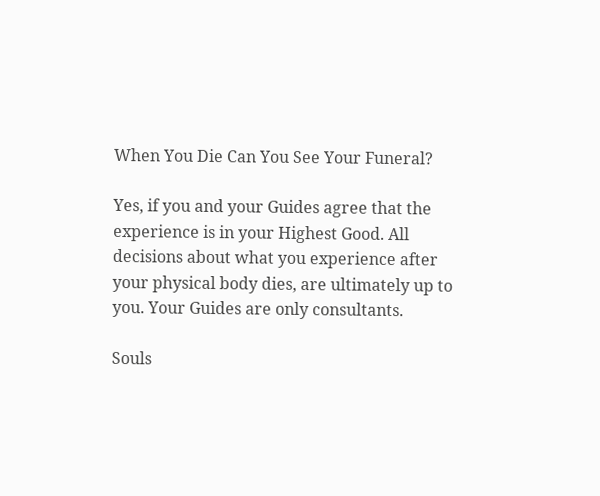When You Die Can You See Your Funeral?

Yes, if you and your Guides agree that the experience is in your Highest Good. All decisions about what you experience after your physical body dies, are ultimately up to you. Your Guides are only consultants.

Souls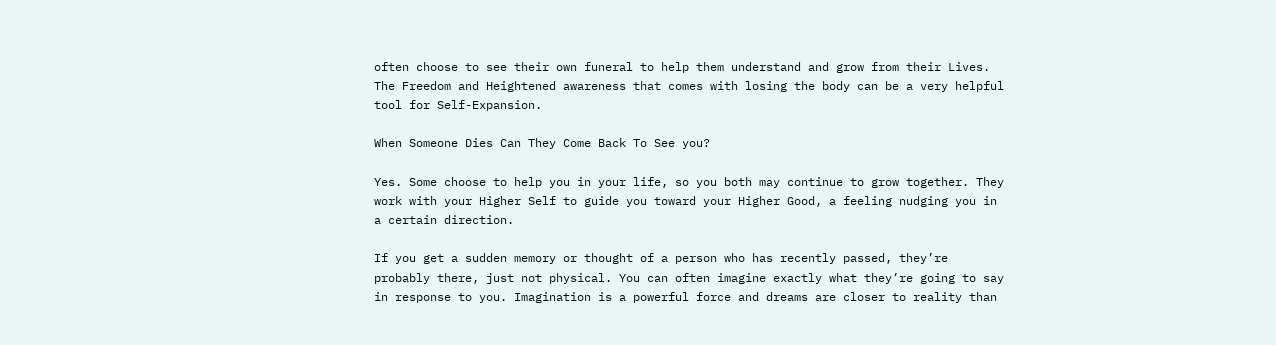often choose to see their own funeral to help them understand and grow from their Lives. The Freedom and Heightened awareness that comes with losing the body can be a very helpful tool for Self-Expansion.

When Someone Dies Can They Come Back To See you?

Yes. Some choose to help you in your life, so you both may continue to grow together. They work with your Higher Self to guide you toward your Higher Good, a feeling nudging you in a certain direction.

If you get a sudden memory or thought of a person who has recently passed, they’re probably there, just not physical. You can often imagine exactly what they’re going to say in response to you. Imagination is a powerful force and dreams are closer to reality than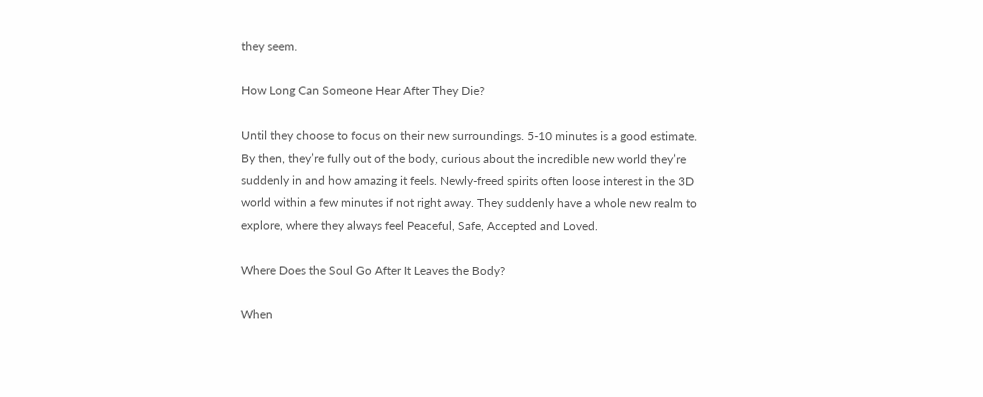they seem.

How Long Can Someone Hear After They Die?

Until they choose to focus on their new surroundings. 5-10 minutes is a good estimate. By then, they’re fully out of the body, curious about the incredible new world they’re suddenly in and how amazing it feels. Newly-freed spirits often loose interest in the 3D world within a few minutes if not right away. They suddenly have a whole new realm to explore, where they always feel Peaceful, Safe, Accepted and Loved.

Where Does the Soul Go After It Leaves the Body?

When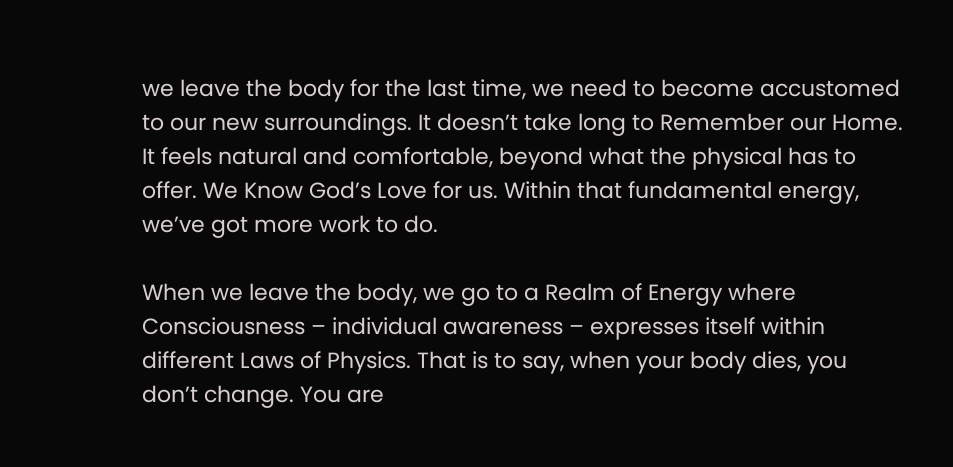we leave the body for the last time, we need to become accustomed to our new surroundings. It doesn’t take long to Remember our Home. It feels natural and comfortable, beyond what the physical has to offer. We Know God’s Love for us. Within that fundamental energy, we’ve got more work to do.

When we leave the body, we go to a Realm of Energy where Consciousness – individual awareness – expresses itself within different Laws of Physics. That is to say, when your body dies, you don’t change. You are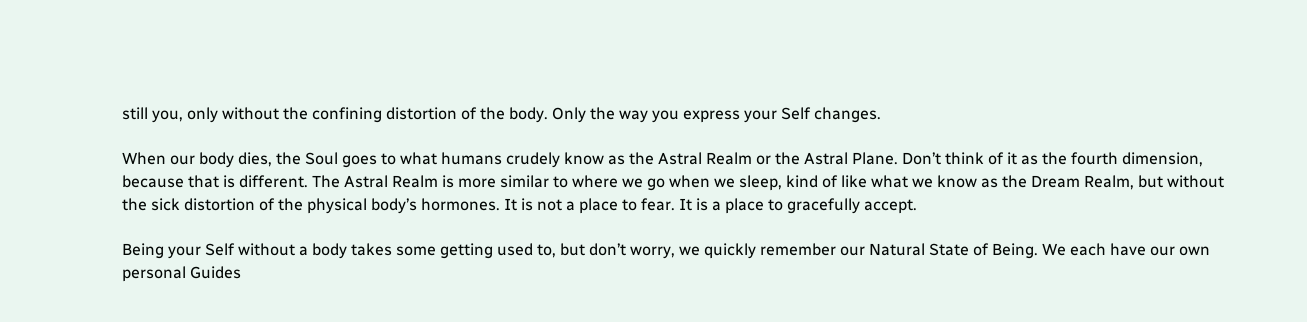still you, only without the confining distortion of the body. Only the way you express your Self changes.

When our body dies, the Soul goes to what humans crudely know as the Astral Realm or the Astral Plane. Don’t think of it as the fourth dimension, because that is different. The Astral Realm is more similar to where we go when we sleep, kind of like what we know as the Dream Realm, but without the sick distortion of the physical body’s hormones. It is not a place to fear. It is a place to gracefully accept.

Being your Self without a body takes some getting used to, but don’t worry, we quickly remember our Natural State of Being. We each have our own personal Guides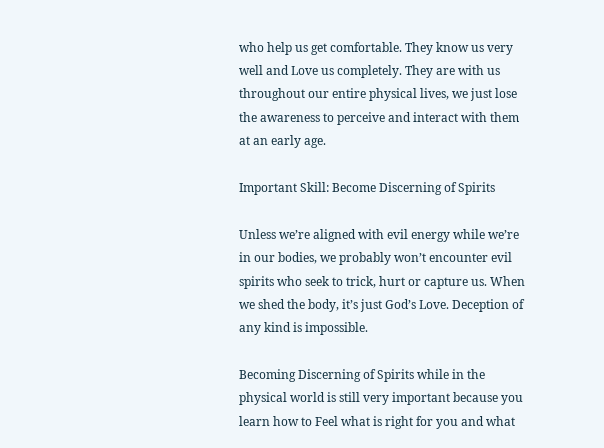who help us get comfortable. They know us very well and Love us completely. They are with us throughout our entire physical lives, we just lose the awareness to perceive and interact with them at an early age.

Important Skill: Become Discerning of Spirits

Unless we’re aligned with evil energy while we’re in our bodies, we probably won’t encounter evil spirits who seek to trick, hurt or capture us. When we shed the body, it’s just God’s Love. Deception of any kind is impossible.

Becoming Discerning of Spirits while in the physical world is still very important because you learn how to Feel what is right for you and what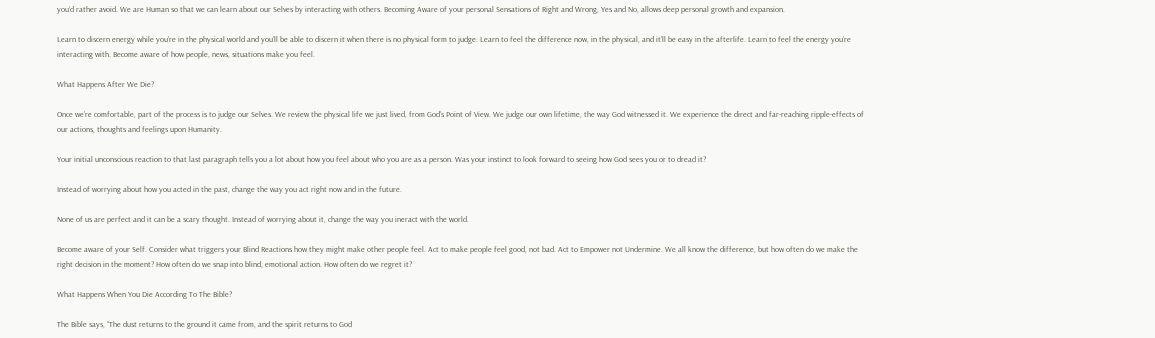you’d rather avoid. We are Human so that we can learn about our Selves by interacting with others. Becoming Aware of your personal Sensations of Right and Wrong, Yes and No, allows deep personal growth and expansion.

Learn to discern energy while you’re in the physical world and you’ll be able to discern it when there is no physical form to judge. Learn to feel the difference now, in the physical, and it’ll be easy in the afterlife. Learn to feel the energy you’re interacting with. Become aware of how people, news, situations make you feel.

What Happens After We Die?

Once we’re comfortable, part of the process is to judge our Selves. We review the physical life we just lived, from God’s Point of View. We judge our own lifetime, the way God witnessed it. We experience the direct and far-reaching ripple-effects of our actions, thoughts and feelings upon Humanity.

Your initial unconscious reaction to that last paragraph tells you a lot about how you feel about who you are as a person. Was your instinct to look forward to seeing how God sees you or to dread it?

Instead of worrying about how you acted in the past, change the way you act right now and in the future.

None of us are perfect and it can be a scary thought. Instead of worrying about it, change the way you ineract with the world.

Become aware of your Self. Consider what triggers your Blind Reactions how they might make other people feel. Act to make people feel good, not bad. Act to Empower not Undermine. We all know the difference, but how often do we make the right decision in the moment? How often do we snap into blind, emotional action. How often do we regret it?

What Happens When You Die According To The Bible?

The Bible says, “The dust returns to the ground it came from, and the spirit returns to God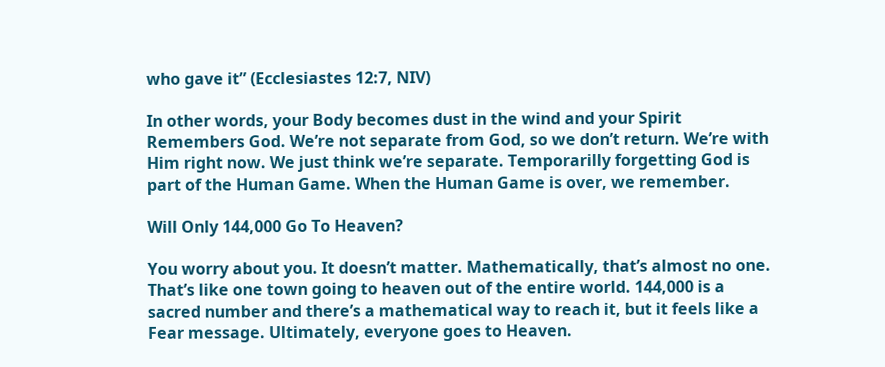who gave it” (Ecclesiastes 12:7, NIV)

In other words, your Body becomes dust in the wind and your Spirit Remembers God. We’re not separate from God, so we don’t return. We’re with Him right now. We just think we’re separate. Temporarilly forgetting God is part of the Human Game. When the Human Game is over, we remember.

Will Only 144,000 Go To Heaven?

You worry about you. It doesn’t matter. Mathematically, that’s almost no one. That’s like one town going to heaven out of the entire world. 144,000 is a sacred number and there’s a mathematical way to reach it, but it feels like a Fear message. Ultimately, everyone goes to Heaven.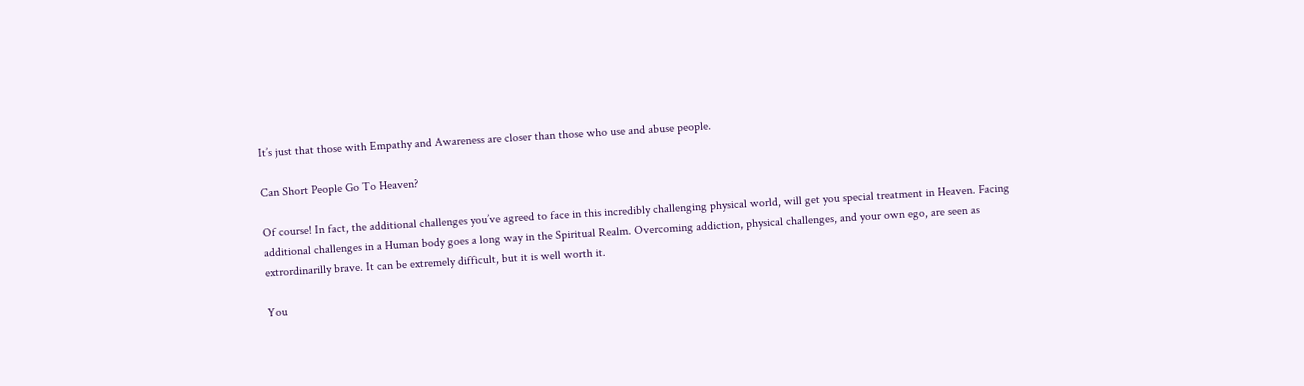It’s just that those with Empathy and Awareness are closer than those who use and abuse people.

Can Short People Go To Heaven?

Of course! In fact, the additional challenges you’ve agreed to face in this incredibly challenging physical world, will get you special treatment in Heaven. Facing additional challenges in a Human body goes a long way in the Spiritual Realm. Overcoming addiction, physical challenges, and your own ego, are seen as extrordinarilly brave. It can be extremely difficult, but it is well worth it.

You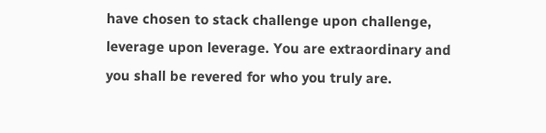have chosen to stack challenge upon challenge, leverage upon leverage. You are extraordinary and you shall be revered for who you truly are.